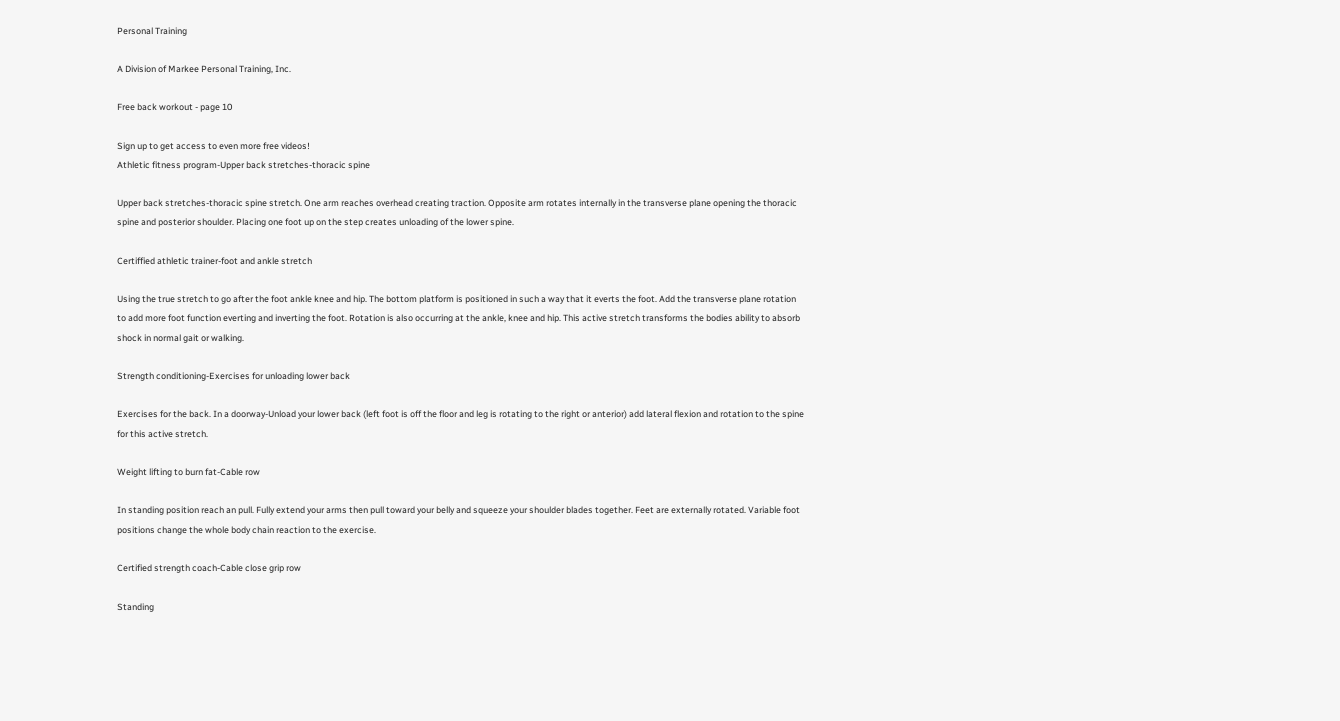Personal Training

A Division of Markee Personal Training, Inc.

Free back workout - page 10

Sign up to get access to even more free videos!
Athletic fitness program-Upper back stretches-thoracic spine

Upper back stretches-thoracic spine stretch. One arm reaches overhead creating traction. Opposite arm rotates internally in the transverse plane opening the thoracic spine and posterior shoulder. Placing one foot up on the step creates unloading of the lower spine.

Certiffied athletic trainer-foot and ankle stretch

Using the true stretch to go after the foot ankle knee and hip. The bottom platform is positioned in such a way that it everts the foot. Add the transverse plane rotation to add more foot function everting and inverting the foot. Rotation is also occurring at the ankle, knee and hip. This active stretch transforms the bodies ability to absorb shock in normal gait or walking.

Strength conditioning-Exercises for unloading lower back

Exercises for the back. In a doorway-Unload your lower back (left foot is off the floor and leg is rotating to the right or anterior) add lateral flexion and rotation to the spine for this active stretch.

Weight lifting to burn fat-Cable row

In standing position reach an pull. Fully extend your arms then pull toward your belly and squeeze your shoulder blades together. Feet are externally rotated. Variable foot positions change the whole body chain reaction to the exercise.

Certified strength coach-Cable close grip row

Standing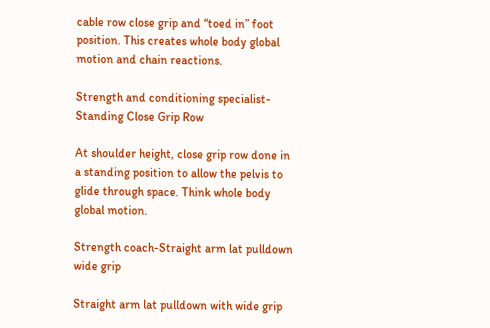cable row close grip and “toed in” foot position. This creates whole body global motion and chain reactions.

Strength and conditioning specialist-Standing Close Grip Row

At shoulder height, close grip row done in a standing position to allow the pelvis to glide through space. Think whole body global motion.

Strength coach-Straight arm lat pulldown wide grip

Straight arm lat pulldown with wide grip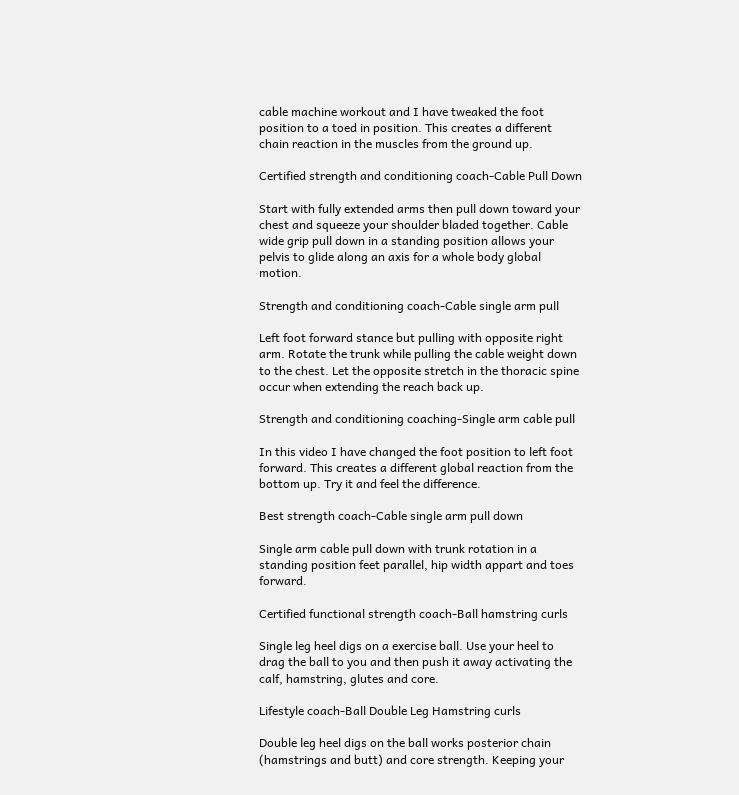cable machine workout and I have tweaked the foot position to a toed in position. This creates a different chain reaction in the muscles from the ground up.

Certified strength and conditioning coach-Cable Pull Down

Start with fully extended arms then pull down toward your chest and squeeze your shoulder bladed together. Cable wide grip pull down in a standing position allows your pelvis to glide along an axis for a whole body global motion.

Strength and conditioning coach-Cable single arm pull

Left foot forward stance but pulling with opposite right arm. Rotate the trunk while pulling the cable weight down to the chest. Let the opposite stretch in the thoracic spine occur when extending the reach back up.

Strength and conditioning coaching-Single arm cable pull

In this video I have changed the foot position to left foot forward. This creates a different global reaction from the bottom up. Try it and feel the difference.

Best strength coach-Cable single arm pull down

Single arm cable pull down with trunk rotation in a standing position feet parallel, hip width appart and toes forward.

Certified functional strength coach-Ball hamstring curls

Single leg heel digs on a exercise ball. Use your heel to drag the ball to you and then push it away activating the calf, hamstring, glutes and core.

Lifestyle coach-Ball Double Leg Hamstring curls

Double leg heel digs on the ball works posterior chain (hamstrings and butt) and core strength. Keeping your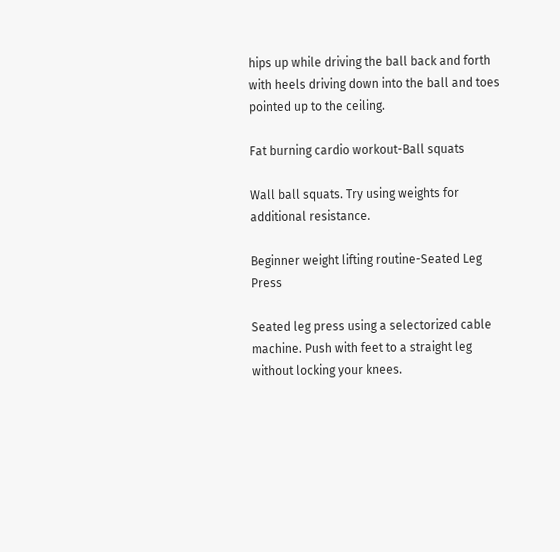hips up while driving the ball back and forth with heels driving down into the ball and toes pointed up to the ceiling.

Fat burning cardio workout-Ball squats

Wall ball squats. Try using weights for additional resistance.

Beginner weight lifting routine-Seated Leg Press

Seated leg press using a selectorized cable machine. Push with feet to a straight leg without locking your knees.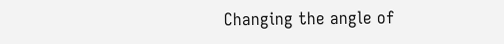Changing the angle of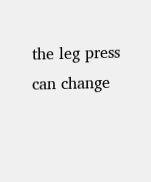the leg press can change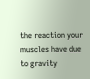the reaction your muscles have due to gravity